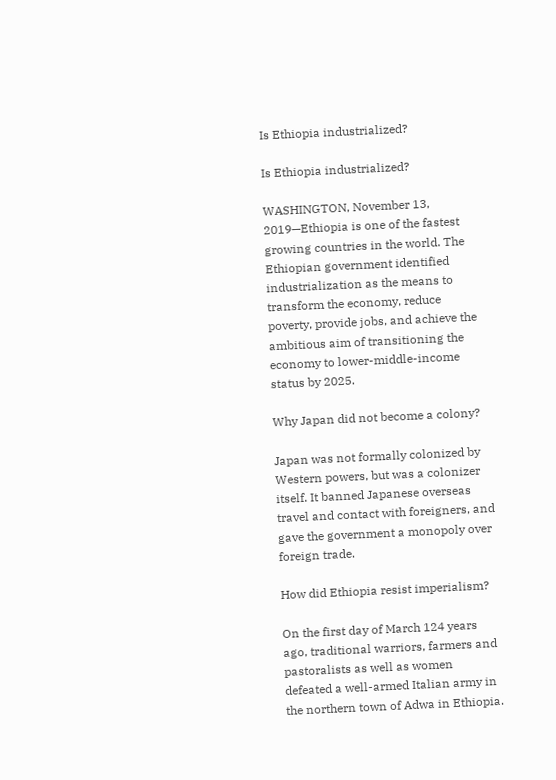Is Ethiopia industrialized?

Is Ethiopia industrialized?

WASHINGTON, November 13, 2019—Ethiopia is one of the fastest growing countries in the world. The Ethiopian government identified industrialization as the means to transform the economy, reduce poverty, provide jobs, and achieve the ambitious aim of transitioning the economy to lower-middle-income status by 2025.

Why Japan did not become a colony?

Japan was not formally colonized by Western powers, but was a colonizer itself. It banned Japanese overseas travel and contact with foreigners, and gave the government a monopoly over foreign trade.

How did Ethiopia resist imperialism?

On the first day of March 124 years ago, traditional warriors, farmers and pastoralists as well as women defeated a well-armed Italian army in the northern town of Adwa in Ethiopia.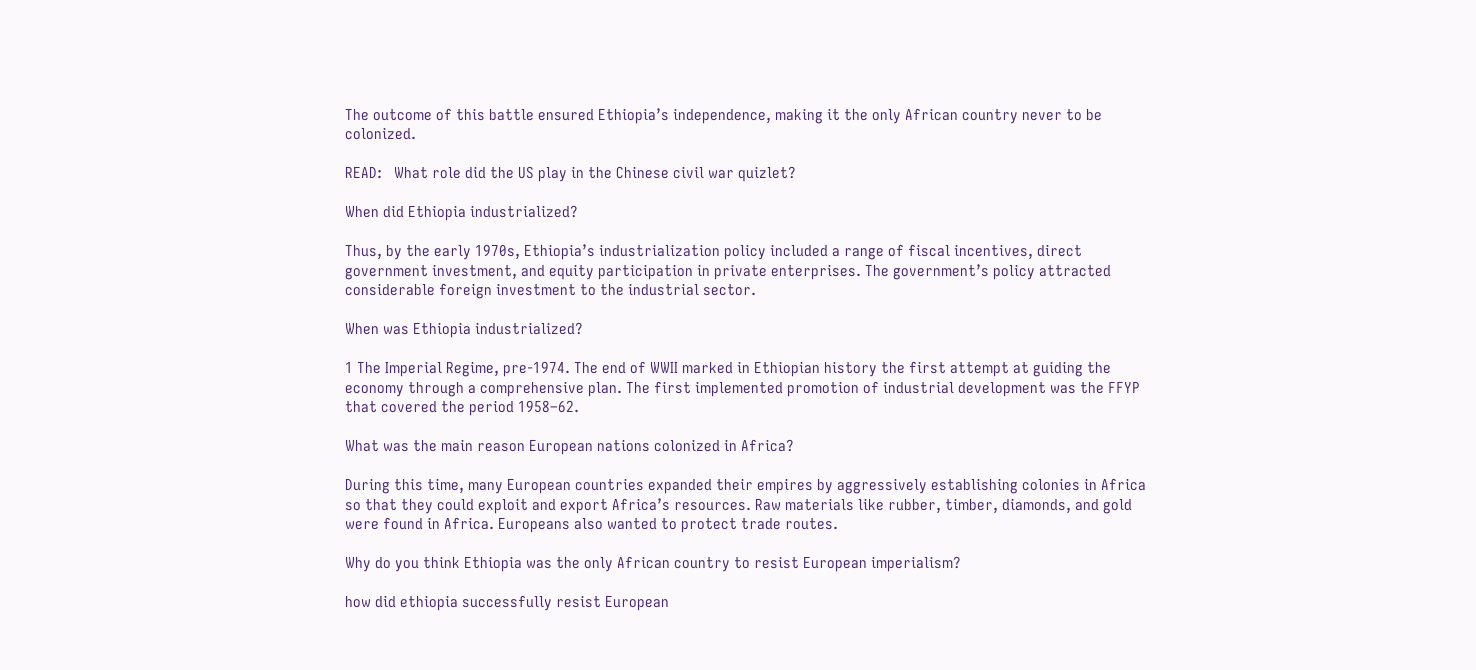The outcome of this battle ensured Ethiopia’s independence, making it the only African country never to be colonized.

READ:   What role did the US play in the Chinese civil war quizlet?

When did Ethiopia industrialized?

Thus, by the early 1970s, Ethiopia’s industrialization policy included a range of fiscal incentives, direct government investment, and equity participation in private enterprises. The government’s policy attracted considerable foreign investment to the industrial sector.

When was Ethiopia industrialized?

1 The Imperial Regime, pre-1974. The end of WWII marked in Ethiopian history the first attempt at guiding the economy through a comprehensive plan. The first implemented promotion of industrial development was the FFYP that covered the period 1958–62.

What was the main reason European nations colonized in Africa?

During this time, many European countries expanded their empires by aggressively establishing colonies in Africa so that they could exploit and export Africa’s resources. Raw materials like rubber, timber, diamonds, and gold were found in Africa. Europeans also wanted to protect trade routes.

Why do you think Ethiopia was the only African country to resist European imperialism?

how did ethiopia successfully resist European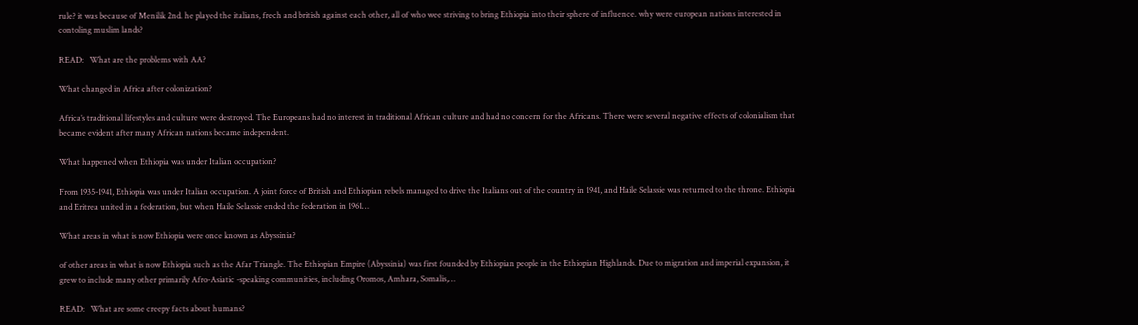rule? it was because of Menilik 2nd. he played the italians, frech and british against each other, all of who wee striving to bring Ethiopia into their sphere of influence. why were european nations interested in contoling muslim lands?

READ:   What are the problems with AA?

What changed in Africa after colonization?

Africa’s traditional lifestyles and culture were destroyed. The Europeans had no interest in traditional African culture and had no concern for the Africans. There were several negative effects of colonialism that became evident after many African nations became independent.

What happened when Ethiopia was under Italian occupation?

From 1935-1941, Ethiopia was under Italian occupation. A joint force of British and Ethiopian rebels managed to drive the Italians out of the country in 1941, and Haile Selassie was returned to the throne. Ethiopia and Eritrea united in a federation, but when Haile Selassie ended the federation in 1961…

What areas in what is now Ethiopia were once known as Abyssinia?

of other areas in what is now Ethiopia such as the Afar Triangle. The Ethiopian Empire (Abyssinia) was first founded by Ethiopian people in the Ethiopian Highlands. Due to migration and imperial expansion, it grew to include many other primarily Afro-Asiatic -speaking communities, including Oromos, Amhara, Somalis,…

READ:   What are some creepy facts about humans?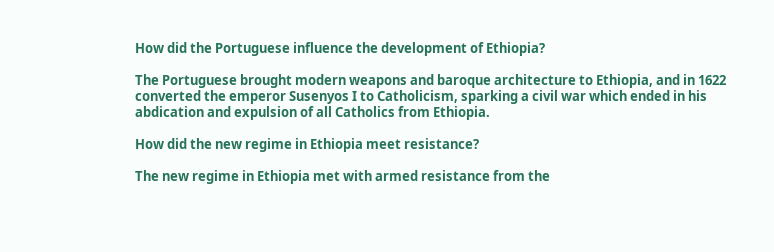How did the Portuguese influence the development of Ethiopia?

The Portuguese brought modern weapons and baroque architecture to Ethiopia, and in 1622 converted the emperor Susenyos I to Catholicism, sparking a civil war which ended in his abdication and expulsion of all Catholics from Ethiopia.

How did the new regime in Ethiopia meet resistance?

The new regime in Ethiopia met with armed resistance from the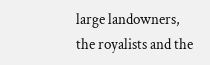large landowners, the royalists and the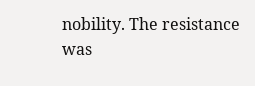nobility. The resistance was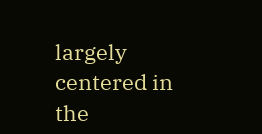largely centered in the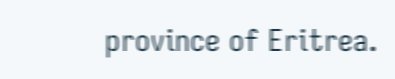province of Eritrea.